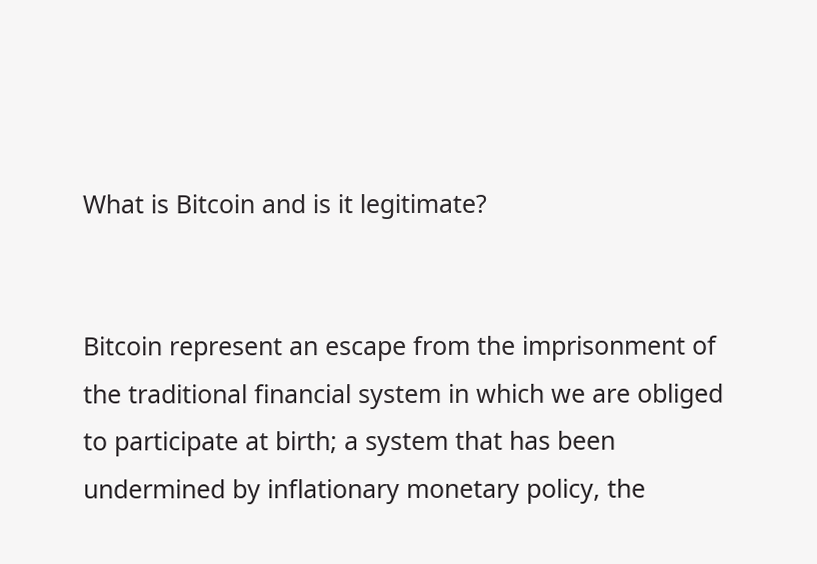What is Bitcoin and is it legitimate?


Bitcoin represent an escape from the imprisonment of the traditional financial system in which we are obliged to participate at birth; a system that has been undermined by inflationary monetary policy, the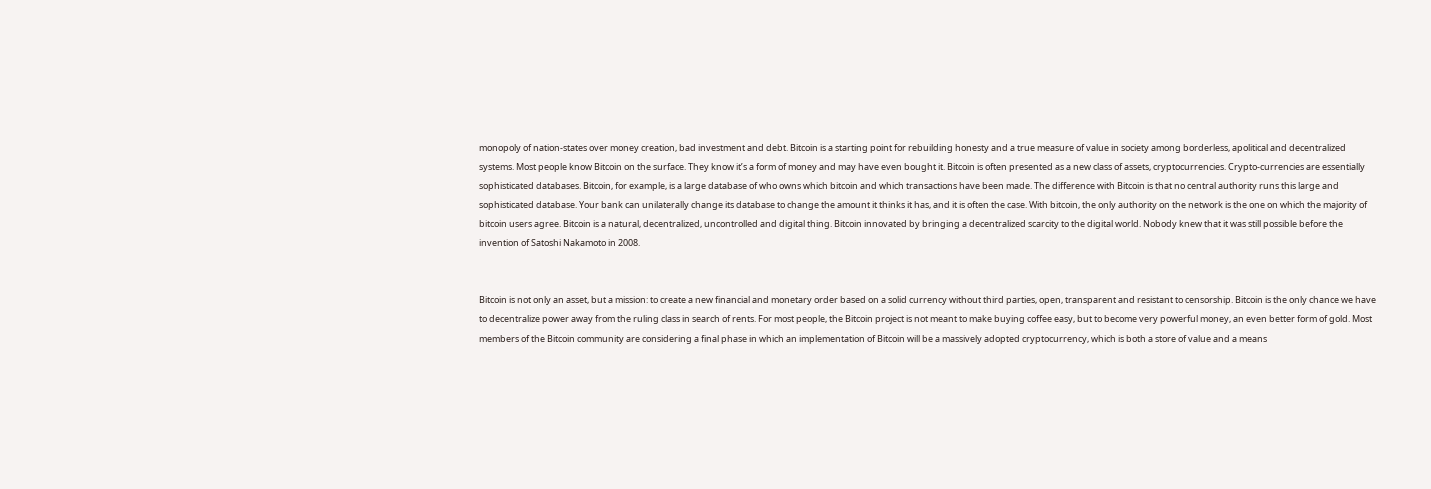monopoly of nation-states over money creation, bad investment and debt. Bitcoin is a starting point for rebuilding honesty and a true measure of value in society among borderless, apolitical and decentralized systems. Most people know Bitcoin on the surface. They know it’s a form of money and may have even bought it. Bitcoin is often presented as a new class of assets, cryptocurrencies. Crypto-currencies are essentially sophisticated databases. Bitcoin, for example, is a large database of who owns which bitcoin and which transactions have been made. The difference with Bitcoin is that no central authority runs this large and sophisticated database. Your bank can unilaterally change its database to change the amount it thinks it has, and it is often the case. With bitcoin, the only authority on the network is the one on which the majority of bitcoin users agree. Bitcoin is a natural, decentralized, uncontrolled and digital thing. Bitcoin innovated by bringing a decentralized scarcity to the digital world. Nobody knew that it was still possible before the invention of Satoshi Nakamoto in 2008.


Bitcoin is not only an asset, but a mission: to create a new financial and monetary order based on a solid currency without third parties, open, transparent and resistant to censorship. Bitcoin is the only chance we have to decentralize power away from the ruling class in search of rents. For most people, the Bitcoin project is not meant to make buying coffee easy, but to become very powerful money, an even better form of gold. Most members of the Bitcoin community are considering a final phase in which an implementation of Bitcoin will be a massively adopted cryptocurrency, which is both a store of value and a means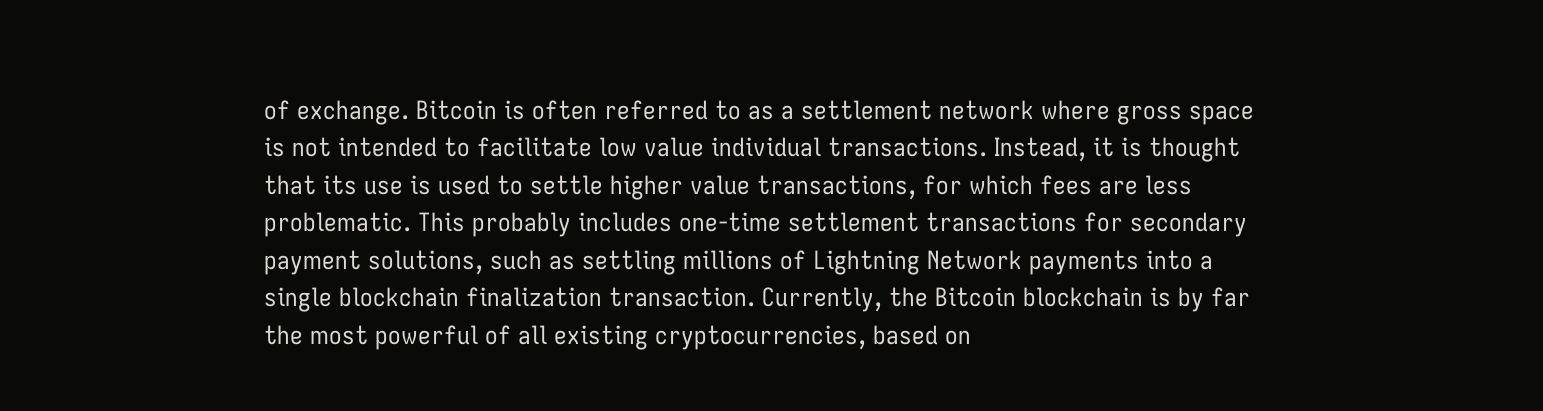of exchange. Bitcoin is often referred to as a settlement network where gross space is not intended to facilitate low value individual transactions. Instead, it is thought that its use is used to settle higher value transactions, for which fees are less problematic. This probably includes one-time settlement transactions for secondary payment solutions, such as settling millions of Lightning Network payments into a single blockchain finalization transaction. Currently, the Bitcoin blockchain is by far the most powerful of all existing cryptocurrencies, based on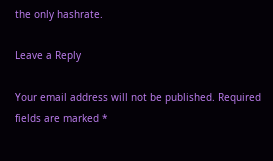the only hashrate.

Leave a Reply

Your email address will not be published. Required fields are marked *